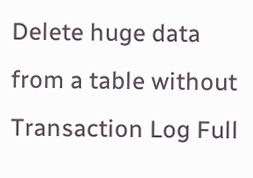Delete huge data from a table without Transaction Log Full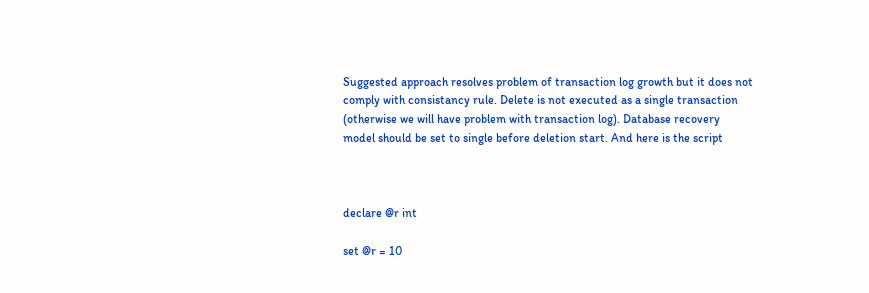Suggested approach resolves problem of transaction log growth but it does not comply with consistancy rule. Delete is not executed as a single transaction (otherwise we will have problem with transaction log). Database recovery model should be set to single before deletion start. And here is the script



declare @r int

set @r = 10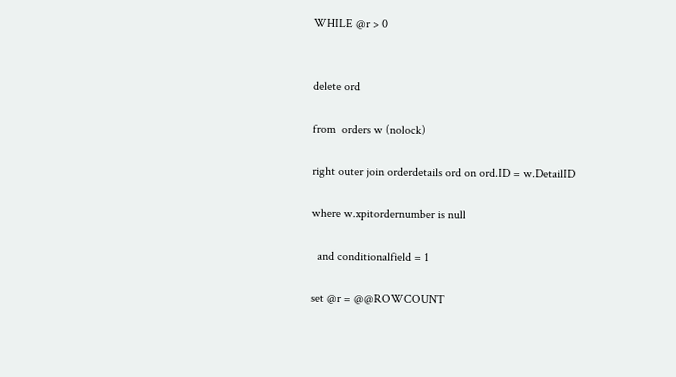WHILE @r > 0


delete ord

from  orders w (nolock)

right outer join orderdetails ord on ord.ID = w.DetailID

where w.xpitordernumber is null

  and conditionalfield = 1

set @r = @@ROWCOUNT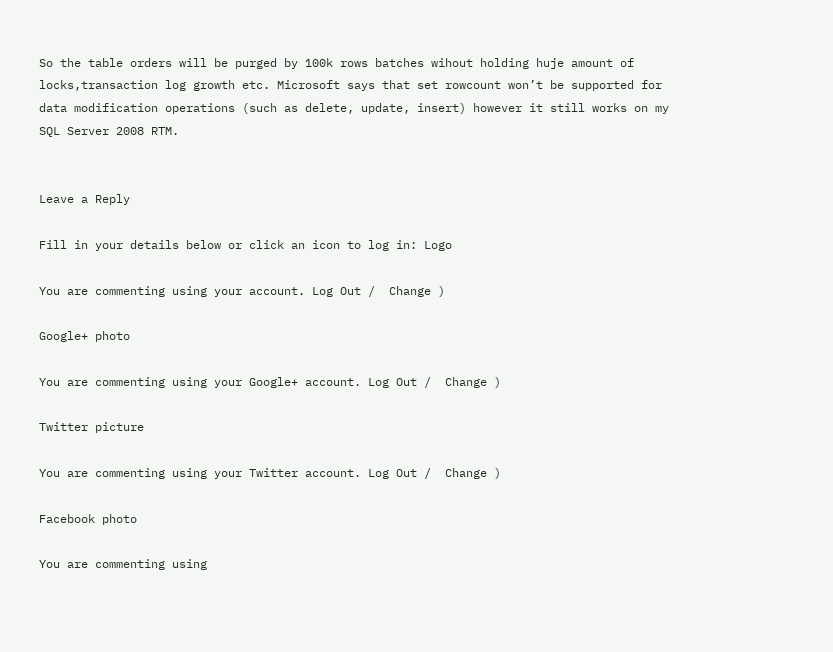So the table orders will be purged by 100k rows batches wihout holding huje amount of locks,transaction log growth etc. Microsoft says that set rowcount won’t be supported for data modification operations (such as delete, update, insert) however it still works on my SQL Server 2008 RTM.


Leave a Reply

Fill in your details below or click an icon to log in: Logo

You are commenting using your account. Log Out /  Change )

Google+ photo

You are commenting using your Google+ account. Log Out /  Change )

Twitter picture

You are commenting using your Twitter account. Log Out /  Change )

Facebook photo

You are commenting using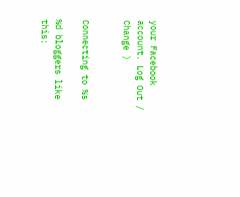your Facebook account. Log Out /  Change )


Connecting to %s

%d bloggers like this: